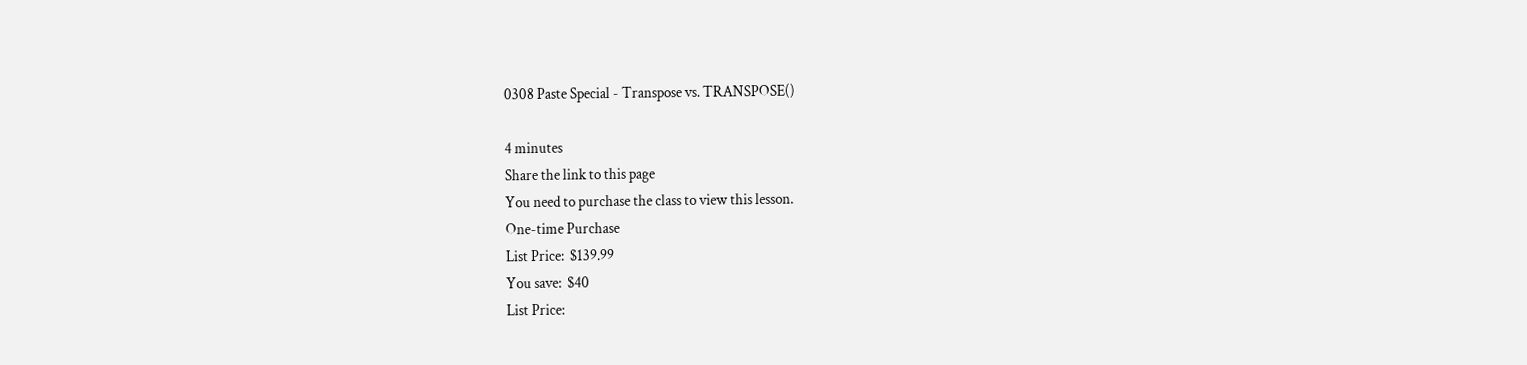0308 Paste Special - Transpose vs. TRANSPOSE()

4 minutes
Share the link to this page
You need to purchase the class to view this lesson.
One-time Purchase
List Price:  $139.99
You save:  $40
List Price: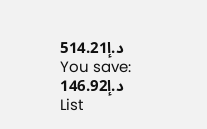د.إ514.21
You save:  د.إ146.92
List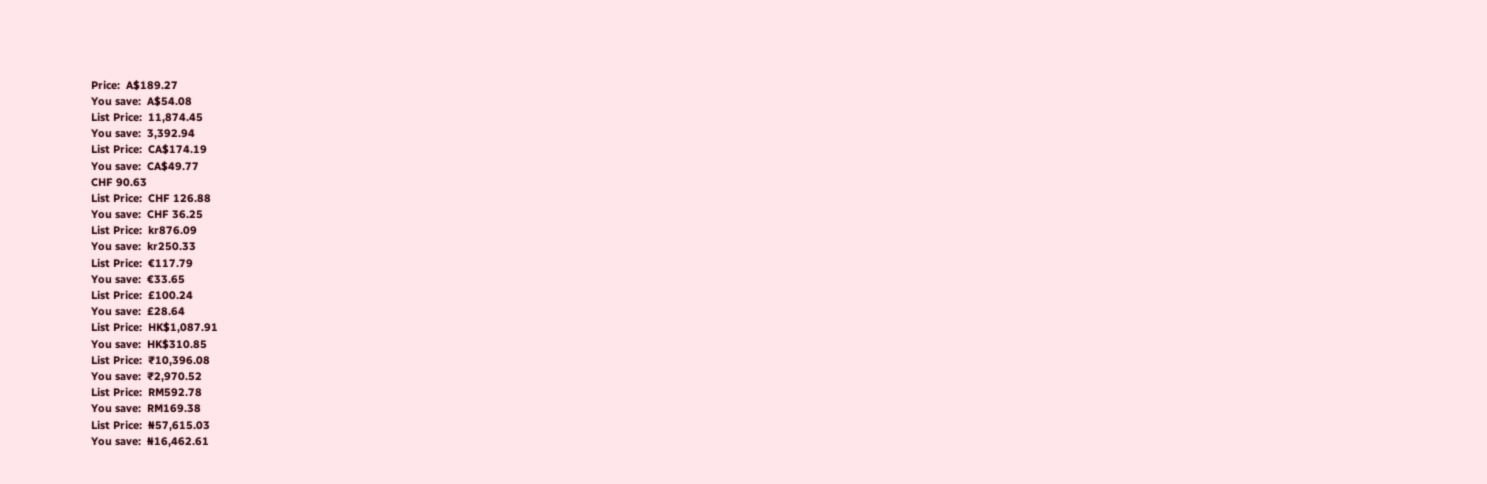Price:  A$189.27
You save:  A$54.08
List Price:  11,874.45
You save:  3,392.94
List Price:  CA$174.19
You save:  CA$49.77
CHF 90.63
List Price:  CHF 126.88
You save:  CHF 36.25
List Price:  kr876.09
You save:  kr250.33
List Price:  €117.79
You save:  €33.65
List Price:  £100.24
You save:  £28.64
List Price:  HK$1,087.91
You save:  HK$310.85
List Price:  ₹10,396.08
You save:  ₹2,970.52
List Price:  RM592.78
You save:  RM169.38
List Price:  ₦57,615.03
You save:  ₦16,462.61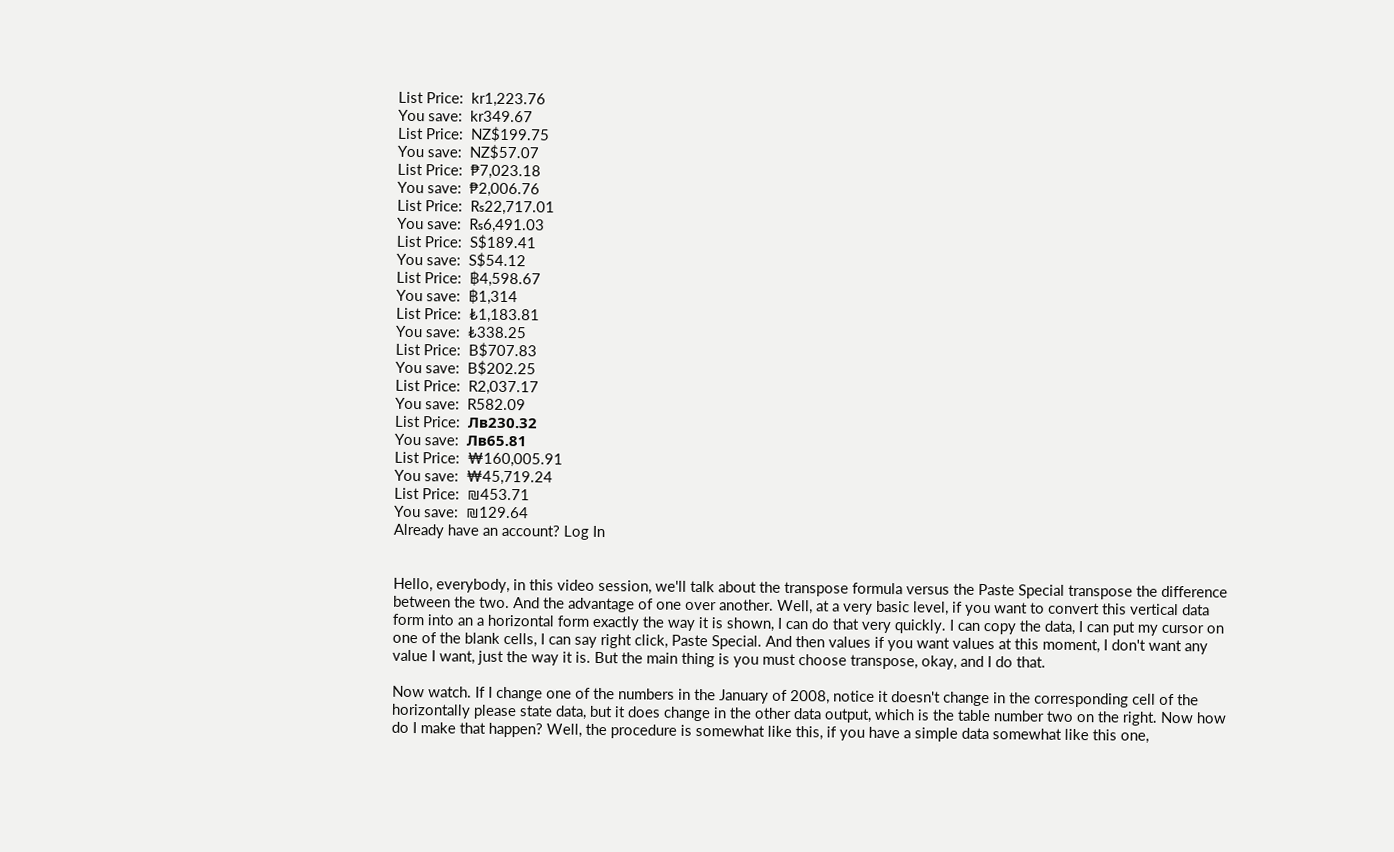List Price:  kr1,223.76
You save:  kr349.67
List Price:  NZ$199.75
You save:  NZ$57.07
List Price:  ₱7,023.18
You save:  ₱2,006.76
List Price:  ₨22,717.01
You save:  ₨6,491.03
List Price:  S$189.41
You save:  S$54.12
List Price:  ฿4,598.67
You save:  ฿1,314
List Price:  ₺1,183.81
You save:  ₺338.25
List Price:  B$707.83
You save:  B$202.25
List Price:  R2,037.17
You save:  R582.09
List Price:  Лв230.32
You save:  Лв65.81
List Price:  ₩160,005.91
You save:  ₩45,719.24
List Price:  ₪453.71
You save:  ₪129.64
Already have an account? Log In


Hello, everybody, in this video session, we'll talk about the transpose formula versus the Paste Special transpose the difference between the two. And the advantage of one over another. Well, at a very basic level, if you want to convert this vertical data form into an a horizontal form exactly the way it is shown, I can do that very quickly. I can copy the data, I can put my cursor on one of the blank cells, I can say right click, Paste Special. And then values if you want values at this moment, I don't want any value I want, just the way it is. But the main thing is you must choose transpose, okay, and I do that.

Now watch. If I change one of the numbers in the January of 2008, notice it doesn't change in the corresponding cell of the horizontally please state data, but it does change in the other data output, which is the table number two on the right. Now how do I make that happen? Well, the procedure is somewhat like this, if you have a simple data somewhat like this one,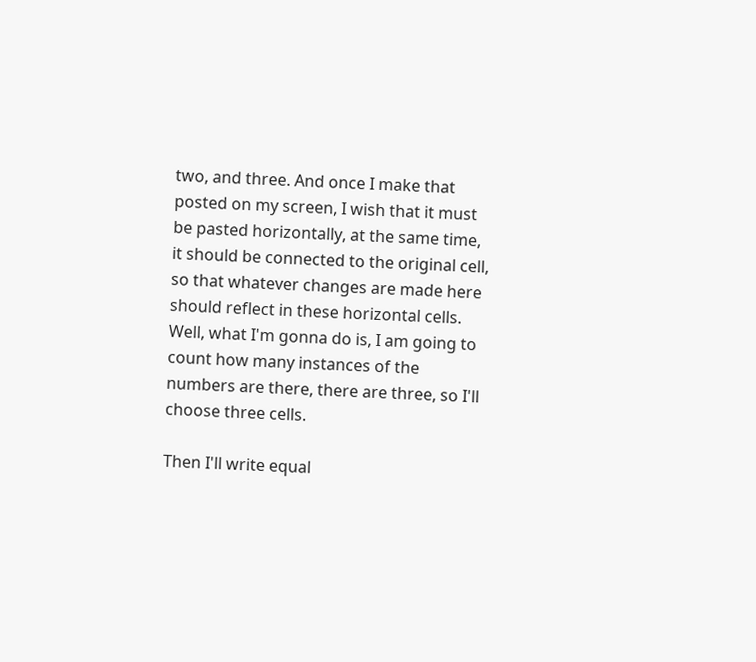two, and three. And once I make that posted on my screen, I wish that it must be pasted horizontally, at the same time, it should be connected to the original cell, so that whatever changes are made here should reflect in these horizontal cells. Well, what I'm gonna do is, I am going to count how many instances of the numbers are there, there are three, so I'll choose three cells.

Then I'll write equal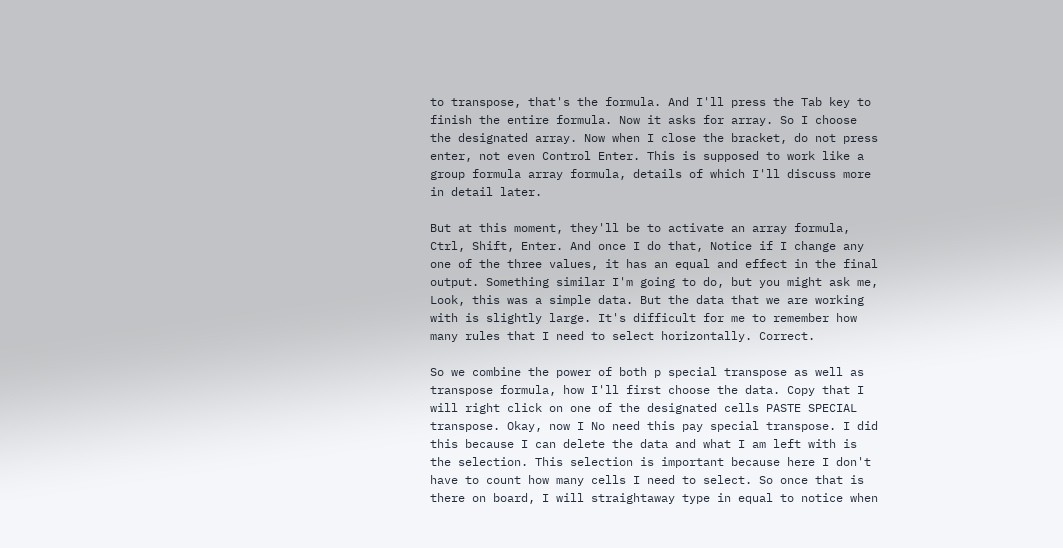to transpose, that's the formula. And I'll press the Tab key to finish the entire formula. Now it asks for array. So I choose the designated array. Now when I close the bracket, do not press enter, not even Control Enter. This is supposed to work like a group formula array formula, details of which I'll discuss more in detail later.

But at this moment, they'll be to activate an array formula, Ctrl, Shift, Enter. And once I do that, Notice if I change any one of the three values, it has an equal and effect in the final output. Something similar I'm going to do, but you might ask me, Look, this was a simple data. But the data that we are working with is slightly large. It's difficult for me to remember how many rules that I need to select horizontally. Correct.

So we combine the power of both p special transpose as well as transpose formula, how I'll first choose the data. Copy that I will right click on one of the designated cells PASTE SPECIAL transpose. Okay, now I No need this pay special transpose. I did this because I can delete the data and what I am left with is the selection. This selection is important because here I don't have to count how many cells I need to select. So once that is there on board, I will straightaway type in equal to notice when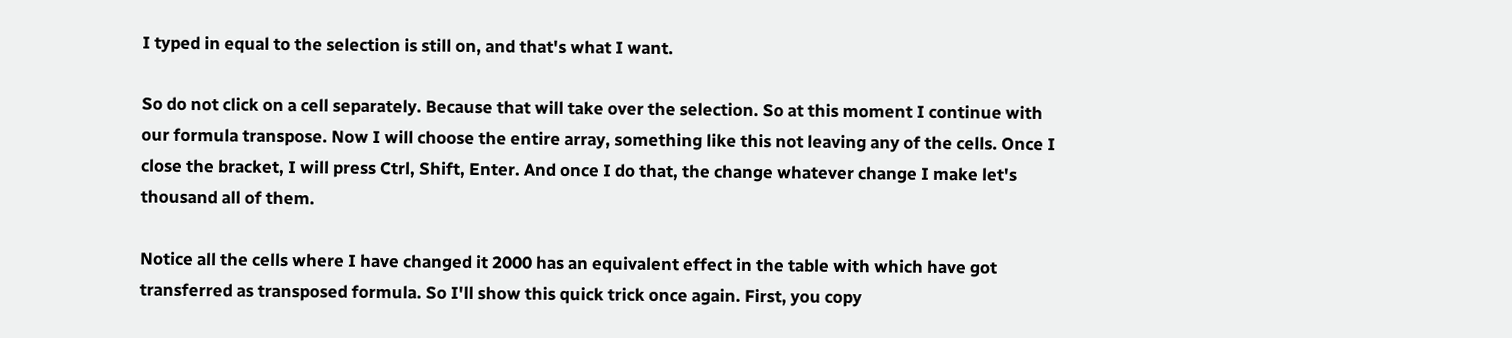I typed in equal to the selection is still on, and that's what I want.

So do not click on a cell separately. Because that will take over the selection. So at this moment I continue with our formula transpose. Now I will choose the entire array, something like this not leaving any of the cells. Once I close the bracket, I will press Ctrl, Shift, Enter. And once I do that, the change whatever change I make let's thousand all of them.

Notice all the cells where I have changed it 2000 has an equivalent effect in the table with which have got transferred as transposed formula. So I'll show this quick trick once again. First, you copy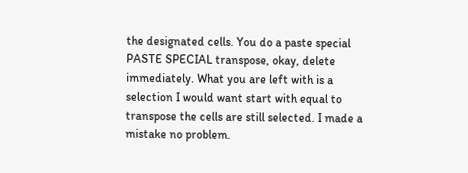the designated cells. You do a paste special PASTE SPECIAL transpose, okay, delete immediately. What you are left with is a selection I would want start with equal to transpose the cells are still selected. I made a mistake no problem.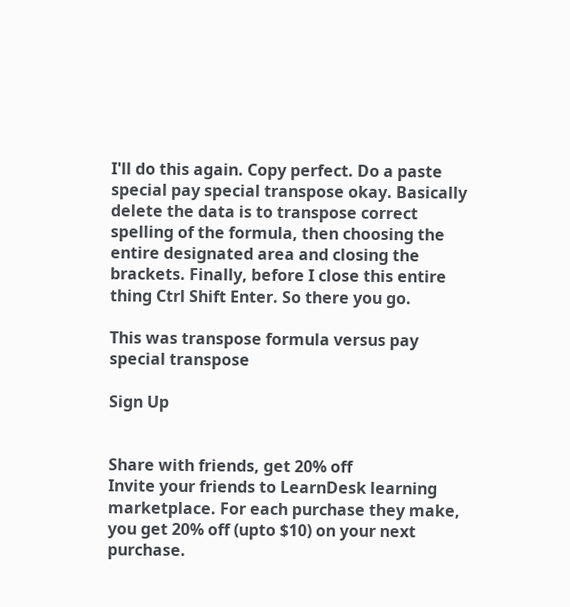I'll do this again. Copy perfect. Do a paste special pay special transpose okay. Basically delete the data is to transpose correct spelling of the formula, then choosing the entire designated area and closing the brackets. Finally, before I close this entire thing Ctrl Shift Enter. So there you go.

This was transpose formula versus pay special transpose

Sign Up


Share with friends, get 20% off
Invite your friends to LearnDesk learning marketplace. For each purchase they make, you get 20% off (upto $10) on your next purchase.